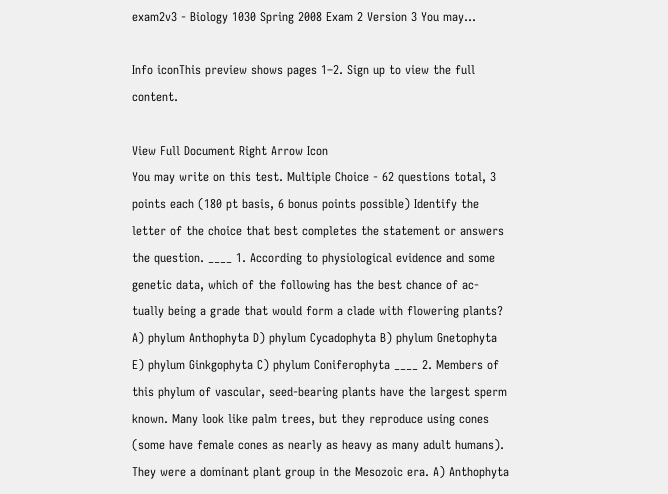exam2v3 - Biology 1030 Spring 2008 Exam 2 Version 3 You may...

Info iconThis preview shows pages 1–2. Sign up to view the full content.

View Full Document Right Arrow Icon
You may write on this test. Multiple Choice - 62 questions total, 3 points each (180 pt basis, 6 bonus points possible) Identify the letter of the choice that best completes the statement or answers the question. ____ 1. According to physiological evidence and some genetic data, which of the following has the best chance of ac- tually being a grade that would form a clade with flowering plants? A) phylum Anthophyta D) phylum Cycadophyta B) phylum Gnetophyta E) phylum Ginkgophyta C) phylum Coniferophyta ____ 2. Members of this phylum of vascular, seed-bearing plants have the largest sperm known. Many look like palm trees, but they reproduce using cones (some have female cones as nearly as heavy as many adult humans). They were a dominant plant group in the Mesozoic era. A) Anthophyta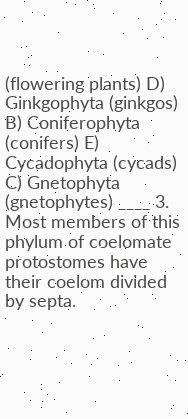(flowering plants) D) Ginkgophyta (ginkgos) B) Coniferophyta (conifers) E) Cycadophyta (cycads) C) Gnetophyta (gnetophytes) ____ 3. Most members of this phylum of coelomate protostomes have their coelom divided by septa.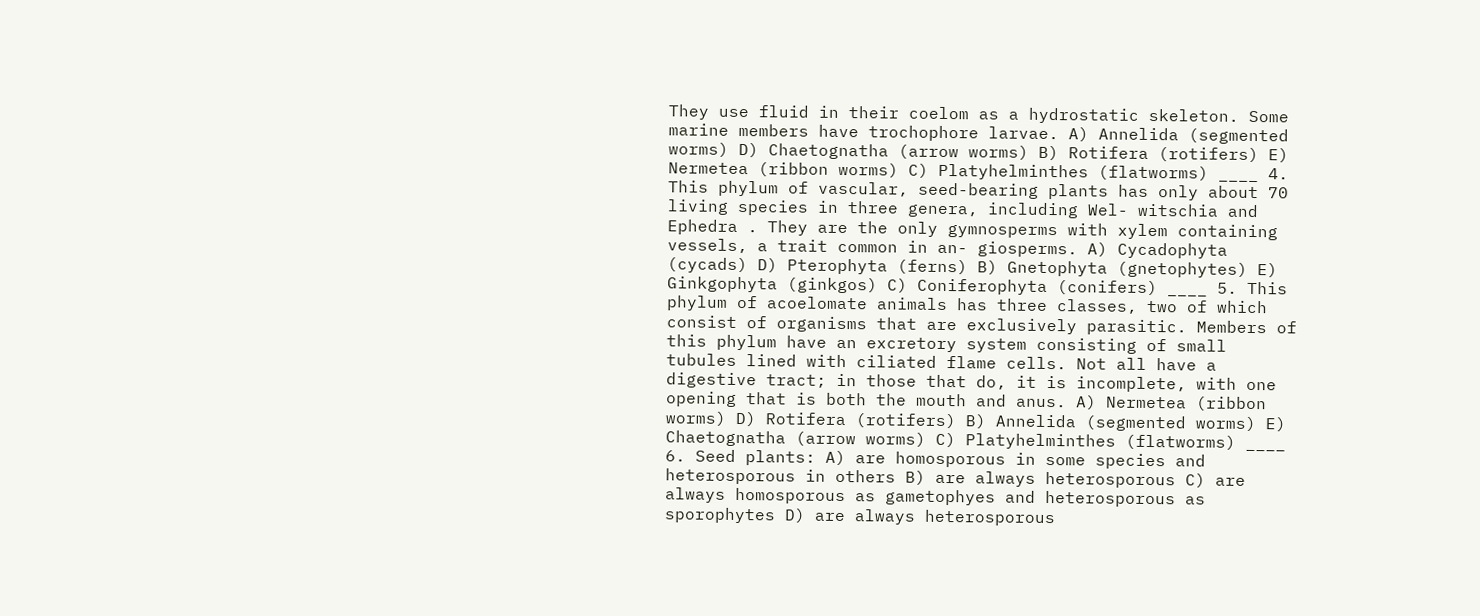They use fluid in their coelom as a hydrostatic skeleton. Some marine members have trochophore larvae. A) Annelida (segmented worms) D) Chaetognatha (arrow worms) B) Rotifera (rotifers) E) Nermetea (ribbon worms) C) Platyhelminthes (flatworms) ____ 4. This phylum of vascular, seed-bearing plants has only about 70 living species in three genera, including Wel- witschia and Ephedra . They are the only gymnosperms with xylem containing vessels, a trait common in an- giosperms. A) Cycadophyta (cycads) D) Pterophyta (ferns) B) Gnetophyta (gnetophytes) E) Ginkgophyta (ginkgos) C) Coniferophyta (conifers) ____ 5. This phylum of acoelomate animals has three classes, two of which consist of organisms that are exclusively parasitic. Members of this phylum have an excretory system consisting of small tubules lined with ciliated flame cells. Not all have a digestive tract; in those that do, it is incomplete, with one opening that is both the mouth and anus. A) Nermetea (ribbon worms) D) Rotifera (rotifers) B) Annelida (segmented worms) E) Chaetognatha (arrow worms) C) Platyhelminthes (flatworms) ____ 6. Seed plants: A) are homosporous in some species and heterosporous in others B) are always heterosporous C) are always homosporous as gametophyes and heterosporous as sporophytes D) are always heterosporous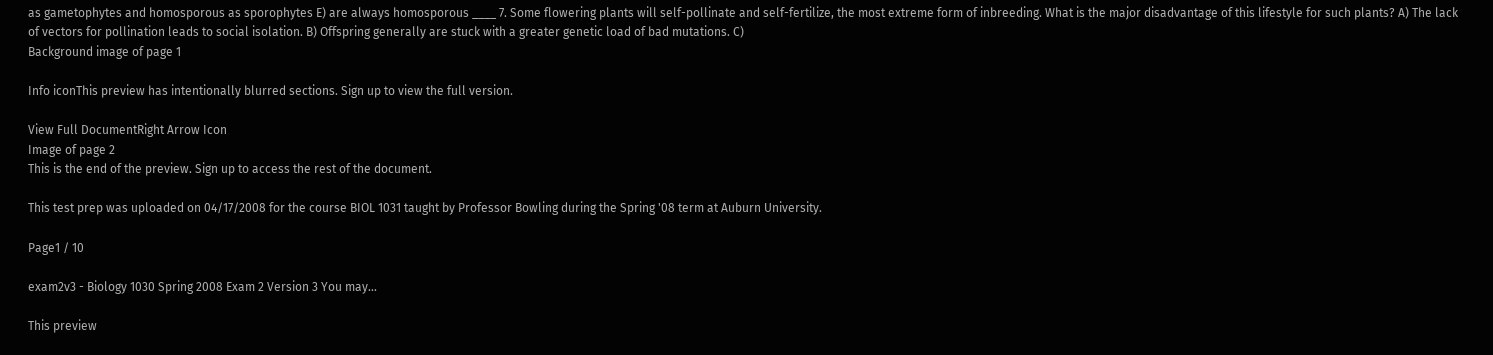as gametophytes and homosporous as sporophytes E) are always homosporous ____ 7. Some flowering plants will self-pollinate and self-fertilize, the most extreme form of inbreeding. What is the major disadvantage of this lifestyle for such plants? A) The lack of vectors for pollination leads to social isolation. B) Offspring generally are stuck with a greater genetic load of bad mutations. C)
Background image of page 1

Info iconThis preview has intentionally blurred sections. Sign up to view the full version.

View Full DocumentRight Arrow Icon
Image of page 2
This is the end of the preview. Sign up to access the rest of the document.

This test prep was uploaded on 04/17/2008 for the course BIOL 1031 taught by Professor Bowling during the Spring '08 term at Auburn University.

Page1 / 10

exam2v3 - Biology 1030 Spring 2008 Exam 2 Version 3 You may...

This preview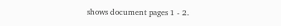shows document pages 1 - 2.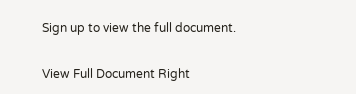Sign up to view the full document.

View Full Document Right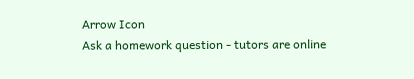Arrow Icon
Ask a homework question - tutors are online